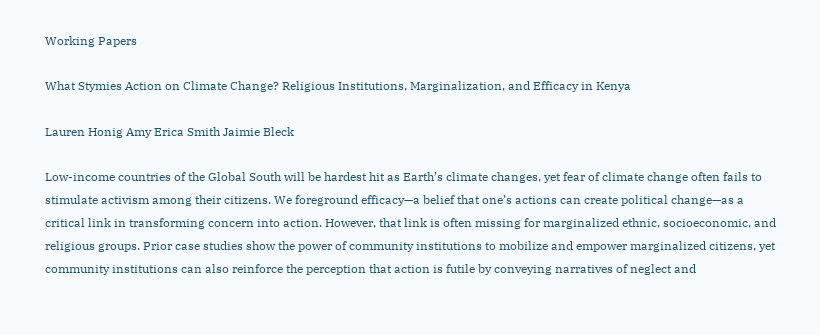Working Papers

What Stymies Action on Climate Change? Religious Institutions, Marginalization, and Efficacy in Kenya

Lauren Honig Amy Erica Smith Jaimie Bleck

Low-income countries of the Global South will be hardest hit as Earth’s climate changes, yet fear of climate change often fails to stimulate activism among their citizens. We foreground efficacy—a belief that one’s actions can create political change—as a critical link in transforming concern into action. However, that link is often missing for marginalized ethnic, socioeconomic, and religious groups. Prior case studies show the power of community institutions to mobilize and empower marginalized citizens, yet community institutions can also reinforce the perception that action is futile by conveying narratives of neglect and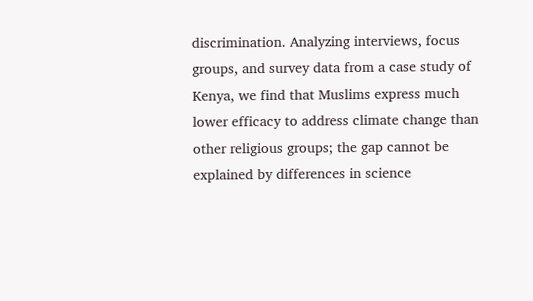discrimination. Analyzing interviews, focus groups, and survey data from a case study of Kenya, we find that Muslims express much lower efficacy to address climate change than other religious groups; the gap cannot be explained by differences in science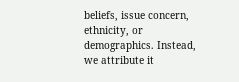beliefs, issue concern, ethnicity, or demographics. Instead, we attribute it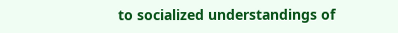to socialized understandings of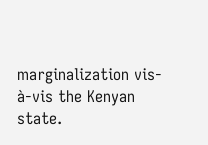marginalization vis-à-vis the Kenyan state.